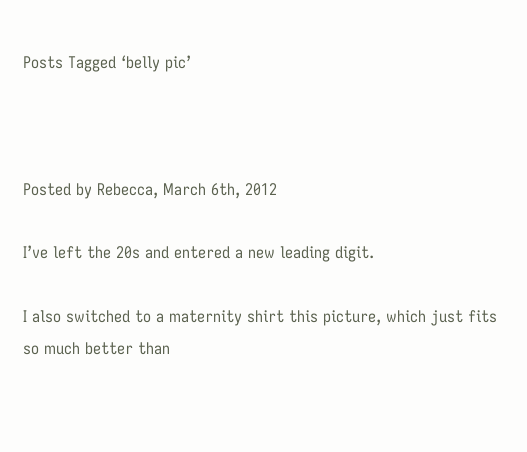Posts Tagged ‘belly pic’



Posted by Rebecca, March 6th, 2012

I’ve left the 20s and entered a new leading digit.

I also switched to a maternity shirt this picture, which just fits so much better than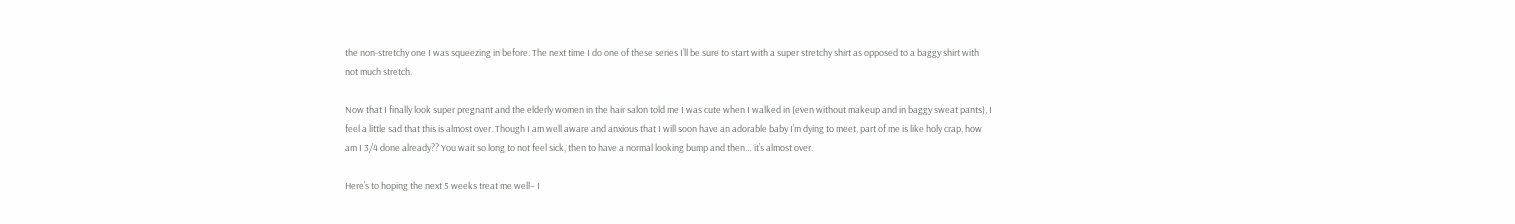the non-stretchy one I was squeezing in before. The next time I do one of these series I’ll be sure to start with a super stretchy shirt as opposed to a baggy shirt with not much stretch.

Now that I finally look super pregnant and the elderly women in the hair salon told me I was cute when I walked in (even without makeup and in baggy sweat pants), I feel a little sad that this is almost over. Though I am well aware and anxious that I will soon have an adorable baby I’m dying to meet, part of me is like holy crap, how am I 3/4 done already?? You wait so long to not feel sick, then to have a normal looking bump and then… it’s almost over.

Here’s to hoping the next 5 weeks treat me well– I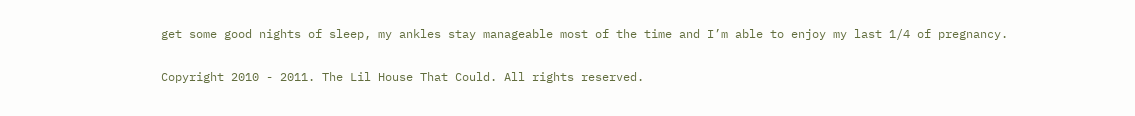get some good nights of sleep, my ankles stay manageable most of the time and I’m able to enjoy my last 1/4 of pregnancy.

Copyright 2010 - 2011. The Lil House That Could. All rights reserved.